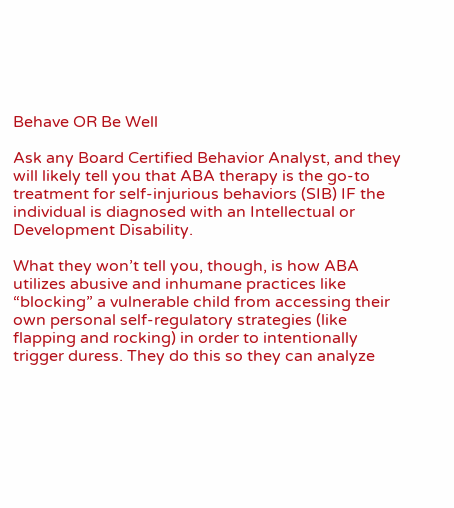Behave OR Be Well

Ask any Board Certified Behavior Analyst, and they will likely tell you that ABA therapy is the go-to treatment for self-injurious behaviors (SIB) IF the individual is diagnosed with an Intellectual or Development Disability.

What they won’t tell you, though, is how ABA utilizes abusive and inhumane practices like “blocking” a vulnerable child from accessing their own personal self-regulatory strategies (like flapping and rocking) in order to intentionally trigger duress. They do this so they can analyze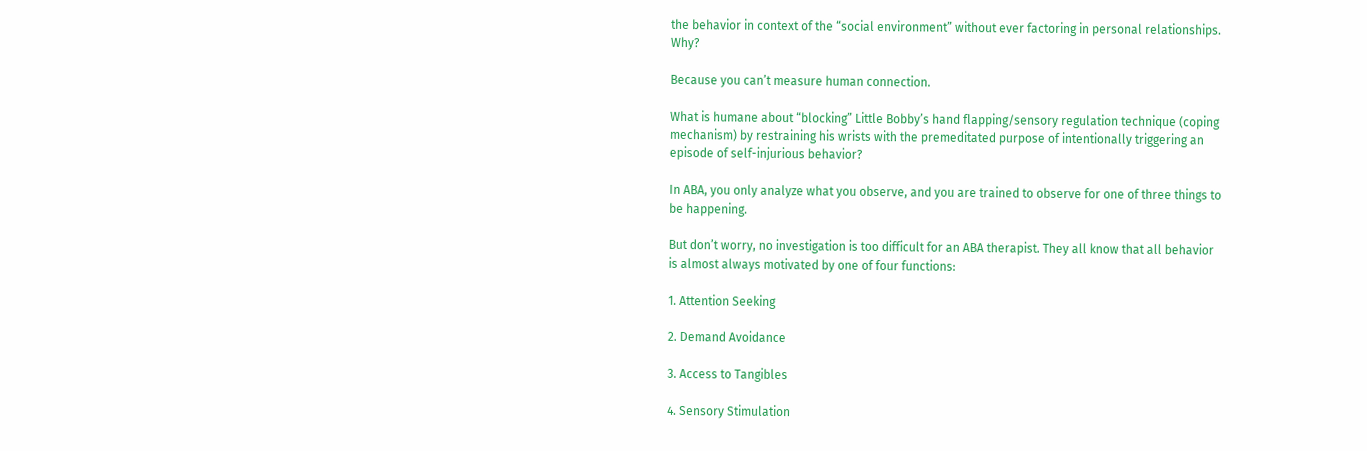the behavior in context of the “social environment” without ever factoring in personal relationships. Why?

Because you can’t measure human connection.

What is humane about “blocking” Little Bobby’s hand flapping/sensory regulation technique (coping mechanism) by restraining his wrists with the premeditated purpose of intentionally triggering an episode of self-injurious behavior?

In ABA, you only analyze what you observe, and you are trained to observe for one of three things to be happening.

But don’t worry, no investigation is too difficult for an ABA therapist. They all know that all behavior is almost always motivated by one of four functions:

1. Attention Seeking

2. Demand Avoidance

3. Access to Tangibles

4. Sensory Stimulation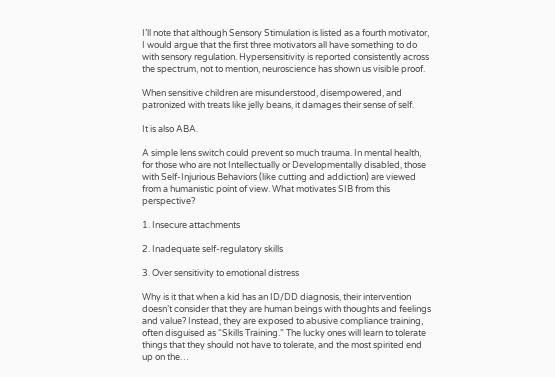I’ll note that although Sensory Stimulation is listed as a fourth motivator, I would argue that the first three motivators all have something to do with sensory regulation. Hypersensitivity is reported consistently across the spectrum, not to mention, neuroscience has shown us visible proof.

When sensitive children are misunderstood, disempowered, and patronized with treats like jelly beans, it damages their sense of self.

It is also ABA.

A simple lens switch could prevent so much trauma. In mental health, for those who are not Intellectually or Developmentally disabled, those with Self-Injurious Behaviors (like cutting and addiction) are viewed from a humanistic point of view. What motivates SIB from this perspective?

1. Insecure attachments

2. Inadequate self-regulatory skills

3. Over sensitivity to emotional distress

Why is it that when a kid has an ID/DD diagnosis, their intervention doesn’t consider that they are human beings with thoughts and feelings and value? Instead, they are exposed to abusive compliance training, often disguised as “Skills Training.” The lucky ones will learn to tolerate things that they should not have to tolerate, and the most spirited end up on the…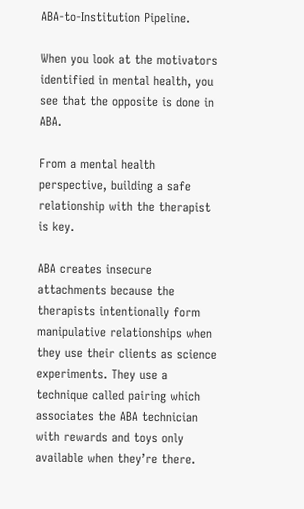ABA-to-Institution Pipeline.

When you look at the motivators identified in mental health, you see that the opposite is done in ABA.

From a mental health perspective, building a safe relationship with the therapist is key.

ABA creates insecure attachments because the therapists intentionally form manipulative relationships when they use their clients as science experiments. They use a technique called pairing which associates the ABA technician with rewards and toys only available when they’re there.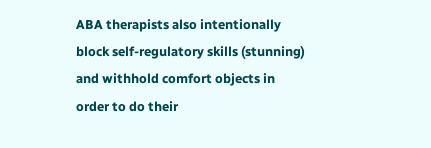ABA therapists also intentionally block self-regulatory skills (stunning) and withhold comfort objects in order to do their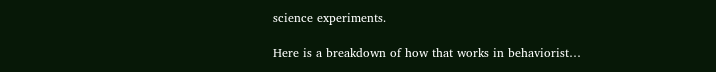science experiments.

Here is a breakdown of how that works in behaviorist…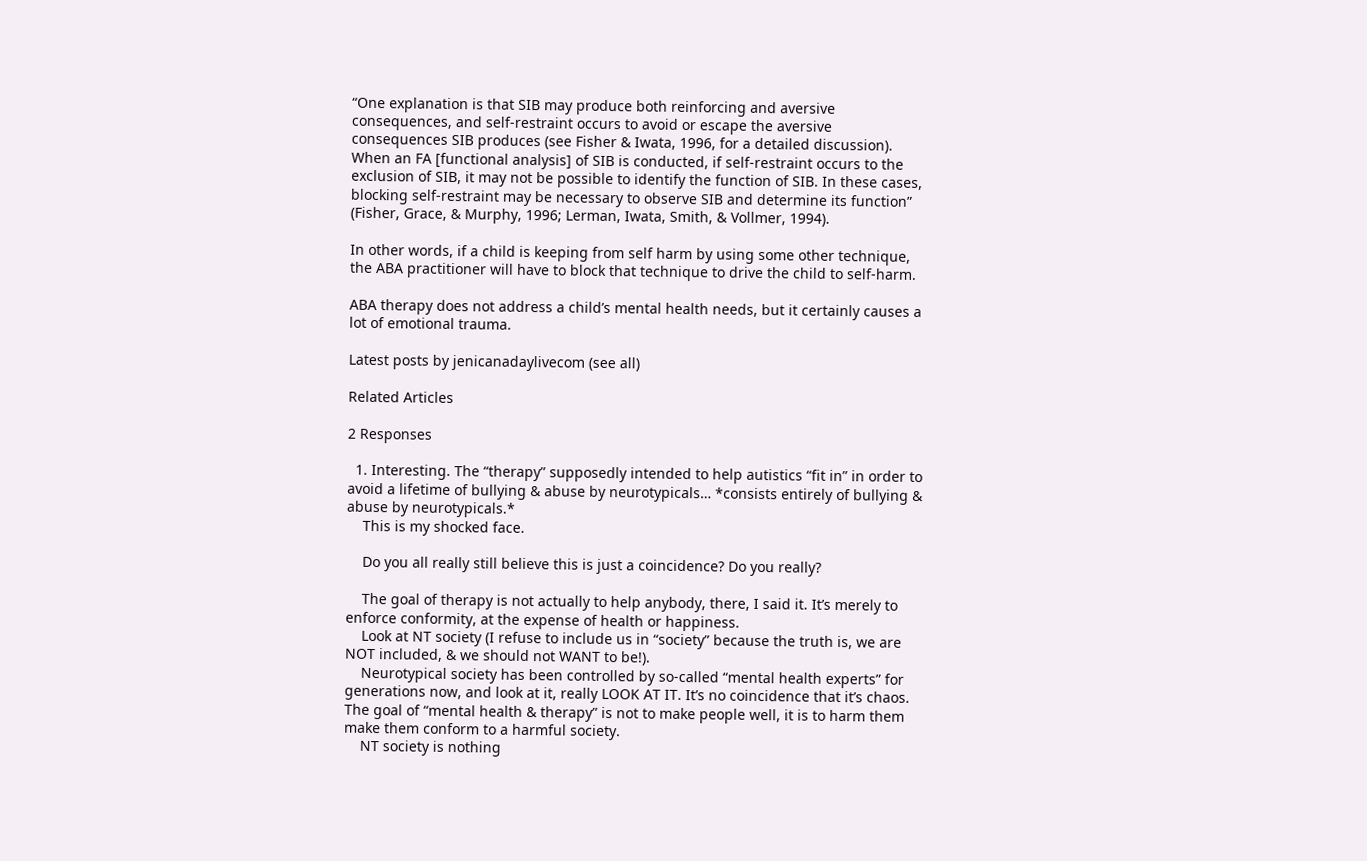“One explanation is that SIB may produce both reinforcing and aversive consequences, and self-restraint occurs to avoid or escape the aversive consequences SIB produces (see Fisher & Iwata, 1996, for a detailed discussion). When an FA [functional analysis] of SIB is conducted, if self-restraint occurs to the exclusion of SIB, it may not be possible to identify the function of SIB. In these cases, blocking self-restraint may be necessary to observe SIB and determine its function” (Fisher, Grace, & Murphy, 1996; Lerman, Iwata, Smith, & Vollmer, 1994).

In other words, if a child is keeping from self harm by using some other technique, the ABA practitioner will have to block that technique to drive the child to self-harm.

ABA therapy does not address a child’s mental health needs, but it certainly causes a lot of emotional trauma.

Latest posts by jenicanadaylivecom (see all)

Related Articles

2 Responses

  1. Interesting. The “therapy” supposedly intended to help autistics “fit in” in order to avoid a lifetime of bullying & abuse by neurotypicals… *consists entirely of bullying & abuse by neurotypicals.*
    This is my shocked face.

    Do you all really still believe this is just a coincidence? Do you really?

    The goal of therapy is not actually to help anybody, there, I said it. It’s merely to enforce conformity, at the expense of health or happiness.
    Look at NT society (I refuse to include us in “society” because the truth is, we are NOT included, & we should not WANT to be!).
    Neurotypical society has been controlled by so-called “mental health experts” for generations now, and look at it, really LOOK AT IT. It’s no coincidence that it’s chaos. The goal of “mental health & therapy” is not to make people well, it is to harm them make them conform to a harmful society.
    NT society is nothing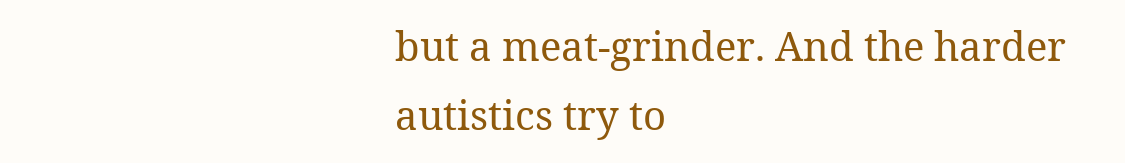but a meat-grinder. And the harder autistics try to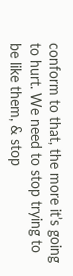conform to that, the more it’s going to hurt. We need to stop trying to be like them, & stop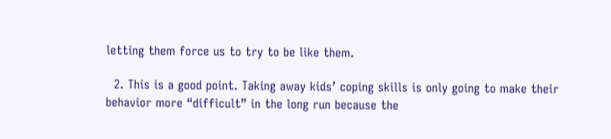letting them force us to try to be like them.

  2. This is a good point. Taking away kids’ coping skills is only going to make their behavior more “difficult” in the long run because the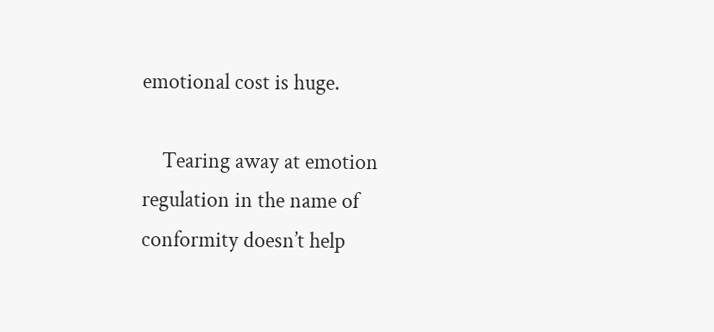emotional cost is huge.

    Tearing away at emotion regulation in the name of conformity doesn’t help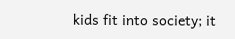kids fit into society; it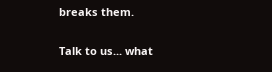breaks them.

Talk to us... what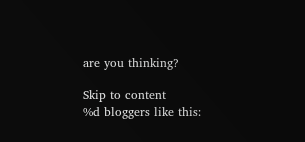are you thinking?

Skip to content
%d bloggers like this: